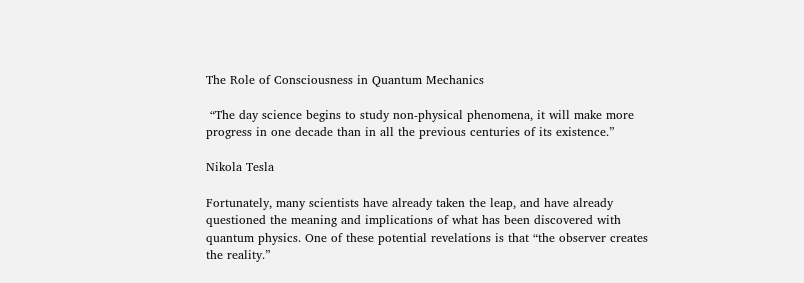The Role of Consciousness in Quantum Mechanics

 “The day science begins to study non-physical phenomena, it will make more progress in one decade than in all the previous centuries of its existence.”

Nikola Tesla

Fortunately, many scientists have already taken the leap, and have already questioned the meaning and implications of what has been discovered with quantum physics. One of these potential revelations is that “the observer creates the reality.”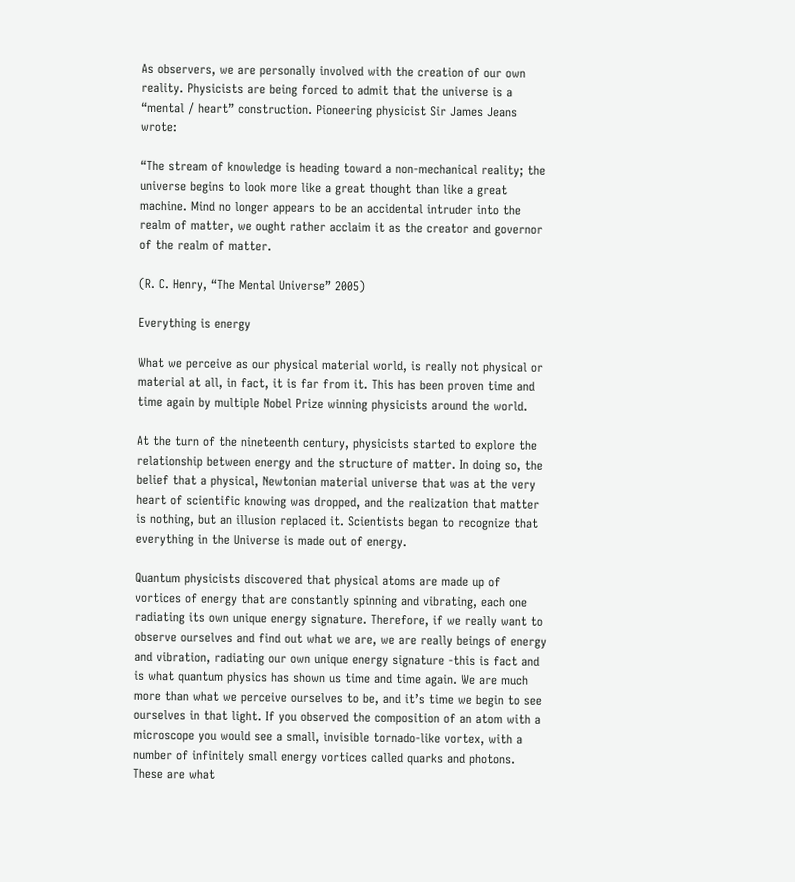As observers, we are personally involved with the creation of our own reality. Physicists are being forced to admit that the universe is a “mental / heart” construction. Pioneering physicist Sir James Jeans wrote:

“The stream of knowledge is heading toward a non-mechanical reality; the universe begins to look more like a great thought than like a great machine. Mind no longer appears to be an accidental intruder into the realm of matter, we ought rather acclaim it as the creator and governor of the realm of matter.

(R. C. Henry, “The Mental Universe” 2005)

Everything is energy

What we perceive as our physical material world, is really not physical or material at all, in fact, it is far from it. This has been proven time and time again by multiple Nobel Prize winning physicists around the world.

At the turn of the nineteenth century, physicists started to explore the relationship between energy and the structure of matter. In doing so, the belief that a physical, Newtonian material universe that was at the very heart of scientific knowing was dropped, and the realization that matter is nothing, but an illusion replaced it. Scientists began to recognize that everything in the Universe is made out of energy.

Quantum physicists discovered that physical atoms are made up of vortices of energy that are constantly spinning and vibrating, each one radiating its own unique energy signature. Therefore, if we really want to observe ourselves and find out what we are, we are really beings of energy and vibration, radiating our own unique energy signature -this is fact and is what quantum physics has shown us time and time again. We are much more than what we perceive ourselves to be, and it’s time we begin to see ourselves in that light. If you observed the composition of an atom with a microscope you would see a small, invisible tornado-like vortex, with a number of infinitely small energy vortices called quarks and photons. These are what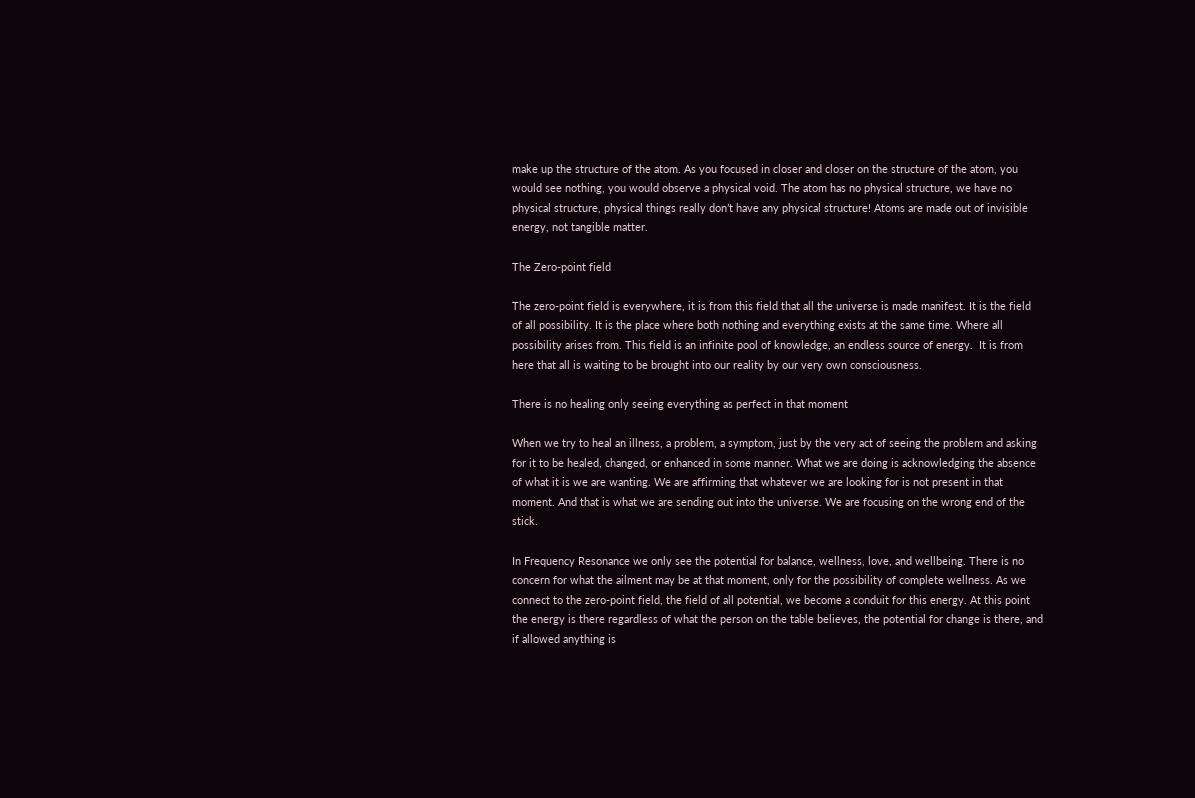make up the structure of the atom. As you focused in closer and closer on the structure of the atom, you would see nothing, you would observe a physical void. The atom has no physical structure, we have no physical structure, physical things really don’t have any physical structure! Atoms are made out of invisible energy, not tangible matter.

The Zero-point field

The zero-point field is everywhere, it is from this field that all the universe is made manifest. It is the field of all possibility. It is the place where both nothing and everything exists at the same time. Where all possibility arises from. This field is an infinite pool of knowledge, an endless source of energy.  It is from here that all is waiting to be brought into our reality by our very own consciousness.

There is no healing only seeing everything as perfect in that moment

When we try to heal an illness, a problem, a symptom, just by the very act of seeing the problem and asking for it to be healed, changed, or enhanced in some manner. What we are doing is acknowledging the absence of what it is we are wanting. We are affirming that whatever we are looking for is not present in that moment. And that is what we are sending out into the universe. We are focusing on the wrong end of the stick.

In Frequency Resonance we only see the potential for balance, wellness, love, and wellbeing. There is no concern for what the ailment may be at that moment, only for the possibility of complete wellness. As we connect to the zero-point field, the field of all potential, we become a conduit for this energy. At this point the energy is there regardless of what the person on the table believes, the potential for change is there, and if allowed anything is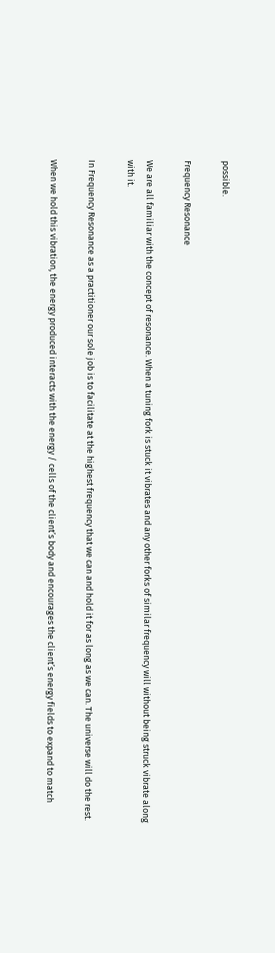possible.

Frequency Resonance

We are all familiar with the concept of resonance. When a tuning fork is stuck it vibrates and any other forks of similar frequency will without being struck vibrate along with it.

In Frequency Resonance as a practitioner our sole job is to facilitate at the highest frequency that we can and hold it for as long as we can. The universe will do the rest.

When we hold this vibration, the energy produced interacts with the energy / cells of the client’s body and encourages the client’s energy fields to expand to match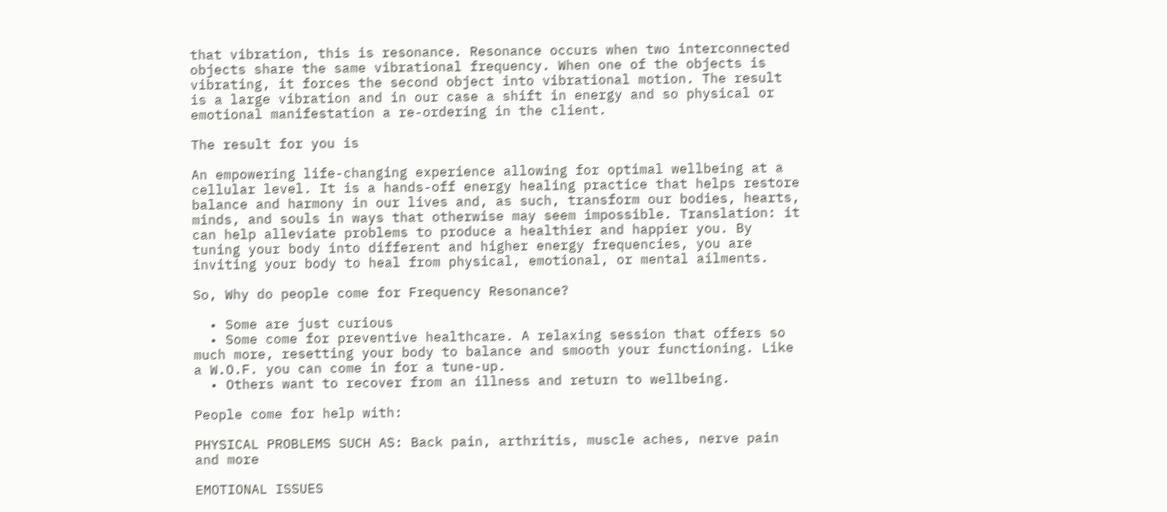that vibration, this is resonance. Resonance occurs when two interconnected objects share the same vibrational frequency. When one of the objects is vibrating, it forces the second object into vibrational motion. The result is a large vibration and in our case a shift in energy and so physical or emotional manifestation a re-ordering in the client.

The result for you is

An empowering life-changing experience allowing for optimal wellbeing at a cellular level. It is a hands-off energy healing practice that helps restore balance and harmony in our lives and, as such, transform our bodies, hearts, minds, and souls in ways that otherwise may seem impossible. Translation: it can help alleviate problems to produce a healthier and happier you. By tuning your body into different and higher energy frequencies, you are inviting your body to heal from physical, emotional, or mental ailments.

So, Why do people come for Frequency Resonance?

  • Some are just curious
  • Some come for preventive healthcare. A relaxing session that offers so much more, resetting your body to balance and smooth your functioning. Like a W.O.F. you can come in for a tune-up.
  • Others want to recover from an illness and return to wellbeing.

People come for help with:

PHYSICAL PROBLEMS SUCH AS: Back pain, arthritis, muscle aches, nerve pain and more

EMOTIONAL ISSUES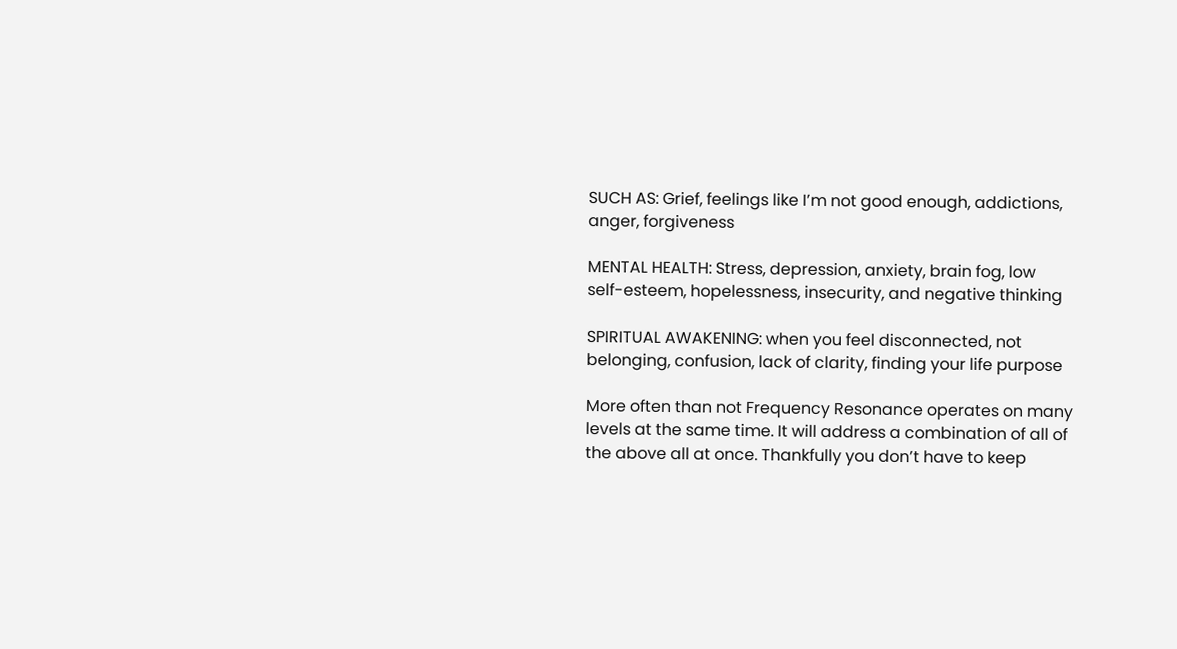SUCH AS: Grief, feelings like I’m not good enough, addictions, anger, forgiveness

MENTAL HEALTH: Stress, depression, anxiety, brain fog, low self-esteem, hopelessness, insecurity, and negative thinking

SPIRITUAL AWAKENING: when you feel disconnected, not belonging, confusion, lack of clarity, finding your life purpose

More often than not Frequency Resonance operates on many levels at the same time. It will address a combination of all of the above all at once. Thankfully you don’t have to keep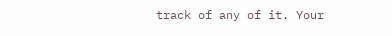track of any of it. Your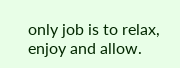only job is to relax, enjoy and allow.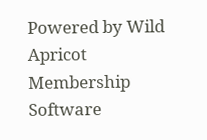Powered by Wild Apricot Membership Software